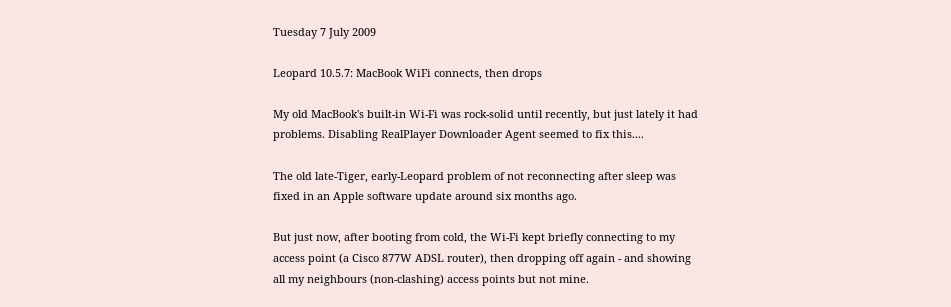Tuesday 7 July 2009

Leopard 10.5.7: MacBook WiFi connects, then drops

My old MacBook's built-in Wi-Fi was rock-solid until recently, but just lately it had problems. Disabling RealPlayer Downloader Agent seemed to fix this....

The old late-Tiger, early-Leopard problem of not reconnecting after sleep was fixed in an Apple software update around six months ago.

But just now, after booting from cold, the Wi-Fi kept briefly connecting to my access point (a Cisco 877W ADSL router), then dropping off again - and showing all my neighbours (non-clashing) access points but not mine.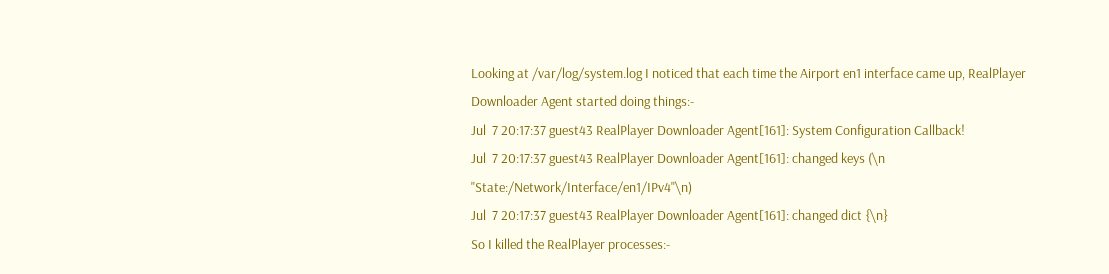Looking at /var/log/system.log I noticed that each time the Airport en1 interface came up, RealPlayer Downloader Agent started doing things:-
Jul  7 20:17:37 guest43 RealPlayer Downloader Agent[161]: System Configuration Callback!
Jul  7 20:17:37 guest43 RealPlayer Downloader Agent[161]: changed keys (\n    "State:/Network/Interface/en1/IPv4"\n)
Jul  7 20:17:37 guest43 RealPlayer Downloader Agent[161]: changed dict {\n}
So I killed the RealPlayer processes:-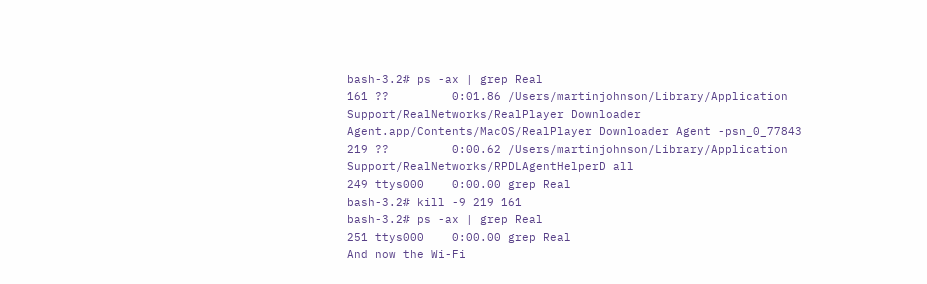bash-3.2# ps -ax | grep Real
161 ??         0:01.86 /Users/martinjohnson/Library/Application Support/RealNetworks/RealPlayer Downloader Agent.app/Contents/MacOS/RealPlayer Downloader Agent -psn_0_77843
219 ??         0:00.62 /Users/martinjohnson/Library/Application Support/RealNetworks/RPDLAgentHelperD all
249 ttys000    0:00.00 grep Real
bash-3.2# kill -9 219 161
bash-3.2# ps -ax | grep Real
251 ttys000    0:00.00 grep Real
And now the Wi-Fi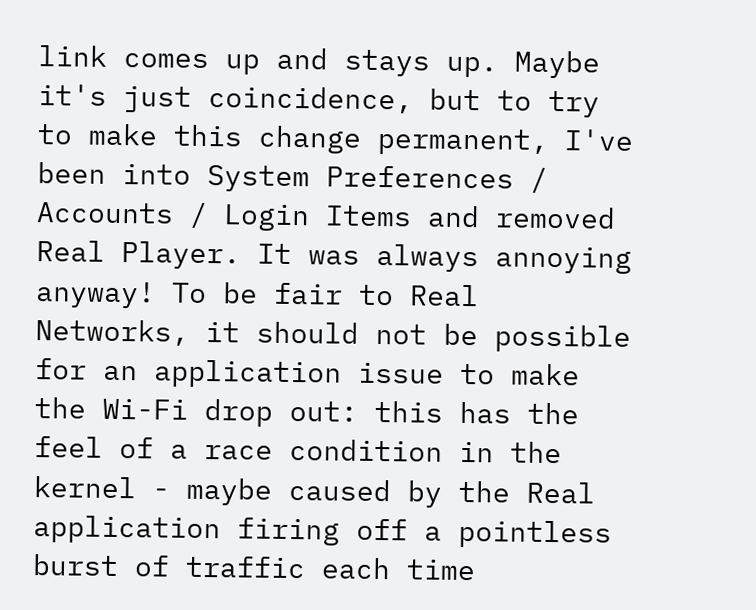link comes up and stays up. Maybe it's just coincidence, but to try to make this change permanent, I've been into System Preferences / Accounts / Login Items and removed Real Player. It was always annoying anyway! To be fair to Real Networks, it should not be possible for an application issue to make the Wi-Fi drop out: this has the feel of a race condition in the kernel - maybe caused by the Real application firing off a pointless burst of traffic each time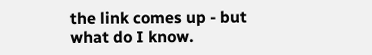the link comes up - but what do I know.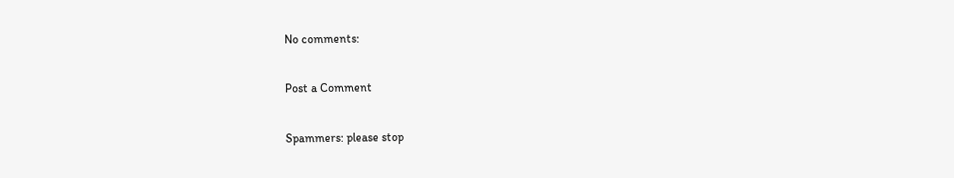No comments:

Post a Comment

Spammers: please stop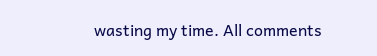wasting my time. All comments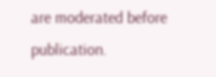are moderated before publication.